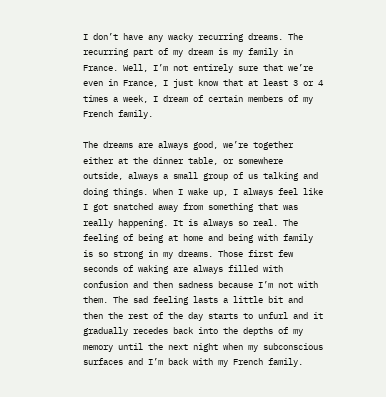I don’t have any wacky recurring dreams. The recurring part of my dream is my family in France. Well, I’m not entirely sure that we’re even in France, I just know that at least 3 or 4 times a week, I dream of certain members of my French family.

The dreams are always good, we’re together either at the dinner table, or somewhere outside, always a small group of us talking and doing things. When I wake up, I always feel like I got snatched away from something that was really happening. It is always so real. The feeling of being at home and being with family is so strong in my dreams. Those first few seconds of waking are always filled with confusion and then sadness because I’m not with them. The sad feeling lasts a little bit and then the rest of the day starts to unfurl and it gradually recedes back into the depths of my memory until the next night when my subconscious surfaces and I’m back with my French family.